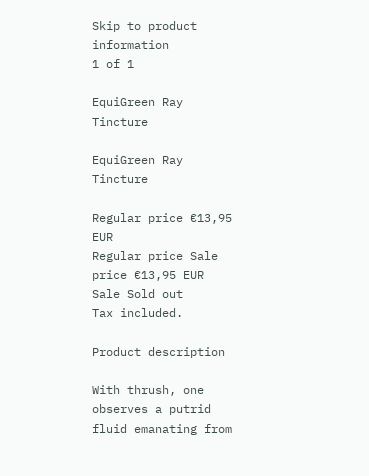Skip to product information
1 of 1

EquiGreen Ray Tincture

EquiGreen Ray Tincture

Regular price €13,95 EUR
Regular price Sale price €13,95 EUR
Sale Sold out
Tax included.

Product description

With thrush, one observes a putrid fluid emanating from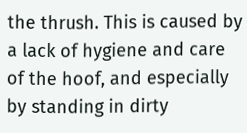the thrush. This is caused by a lack of hygiene and care of the hoof, and especially by standing in dirty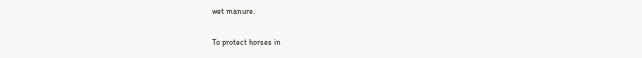wet manure.

To protect horses in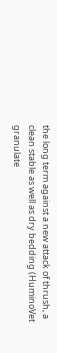the long term against a new attack of thrush, a clean stable as well as dry bedding (HuminoVet granulate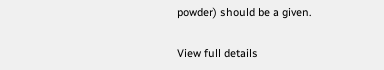powder) should be a given.

View full details